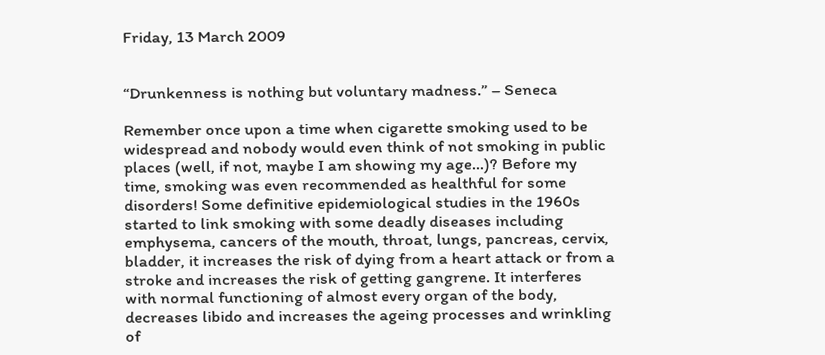Friday, 13 March 2009


“Drunkenness is nothing but voluntary madness.” – Seneca

Remember once upon a time when cigarette smoking used to be widespread and nobody would even think of not smoking in public places (well, if not, maybe I am showing my age…)? Before my time, smoking was even recommended as healthful for some disorders! Some definitive epidemiological studies in the 1960s started to link smoking with some deadly diseases including emphysema, cancers of the mouth, throat, lungs, pancreas, cervix, bladder, it increases the risk of dying from a heart attack or from a stroke and increases the risk of getting gangrene. It interferes with normal functioning of almost every organ of the body, decreases libido and increases the ageing processes and wrinkling of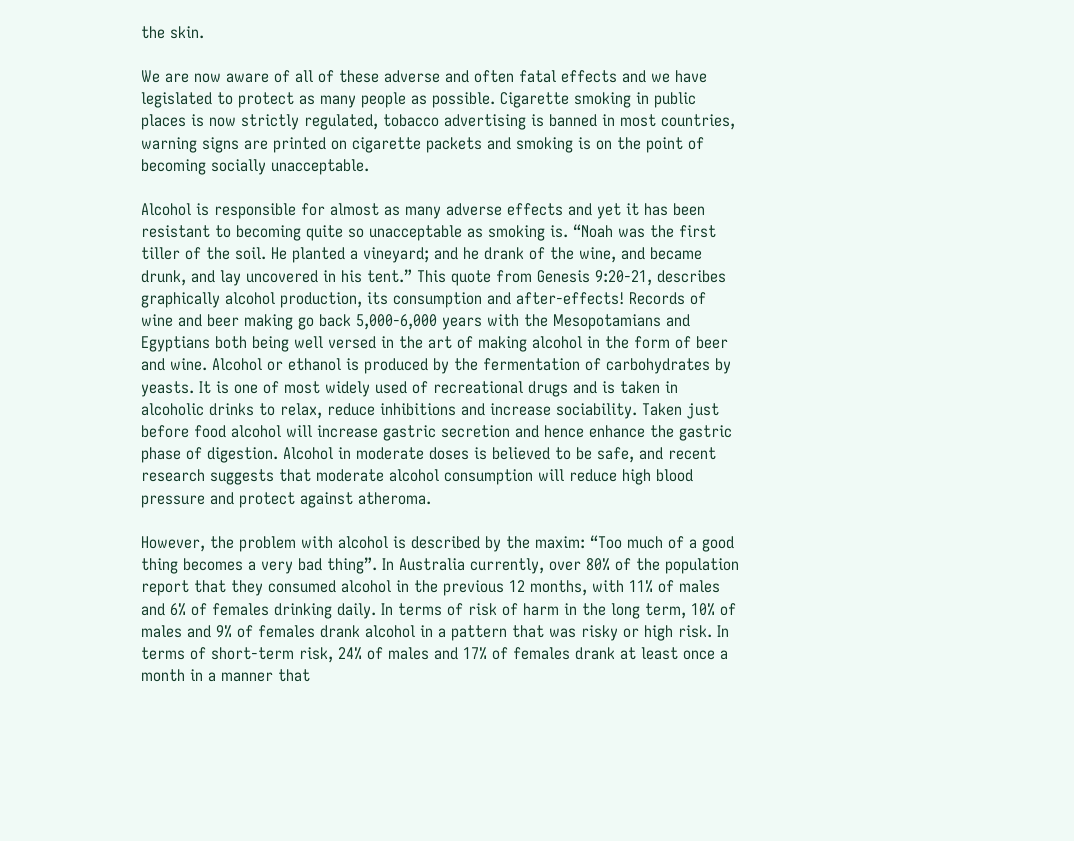the skin.

We are now aware of all of these adverse and often fatal effects and we have legislated to protect as many people as possible. Cigarette smoking in public places is now strictly regulated, tobacco advertising is banned in most countries, warning signs are printed on cigarette packets and smoking is on the point of becoming socially unacceptable.

Alcohol is responsible for almost as many adverse effects and yet it has been resistant to becoming quite so unacceptable as smoking is. “Noah was the first tiller of the soil. He planted a vineyard; and he drank of the wine, and became drunk, and lay uncovered in his tent.” This quote from Genesis 9:20-21, describes graphically alcohol production, its consumption and after-effects! Records of wine and beer making go back 5,000-6,000 years with the Mesopotamians and Egyptians both being well versed in the art of making alcohol in the form of beer and wine. Alcohol or ethanol is produced by the fermentation of carbohydrates by yeasts. It is one of most widely used of recreational drugs and is taken in alcoholic drinks to relax, reduce inhibitions and increase sociability. Taken just before food alcohol will increase gastric secretion and hence enhance the gastric phase of digestion. Alcohol in moderate doses is believed to be safe, and recent research suggests that moderate alcohol consumption will reduce high blood pressure and protect against atheroma.

However, the problem with alcohol is described by the maxim: “Too much of a good thing becomes a very bad thing”. In Australia currently, over 80% of the population report that they consumed alcohol in the previous 12 months, with 11% of males and 6% of females drinking daily. In terms of risk of harm in the long term, 10% of males and 9% of females drank alcohol in a pattern that was risky or high risk. In terms of short-term risk, 24% of males and 17% of females drank at least once a month in a manner that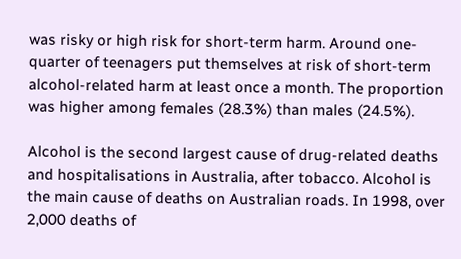was risky or high risk for short-term harm. Around one-quarter of teenagers put themselves at risk of short-term alcohol-related harm at least once a month. The proportion was higher among females (28.3%) than males (24.5%).

Alcohol is the second largest cause of drug-related deaths and hospitalisations in Australia, after tobacco. Alcohol is the main cause of deaths on Australian roads. In 1998, over 2,000 deaths of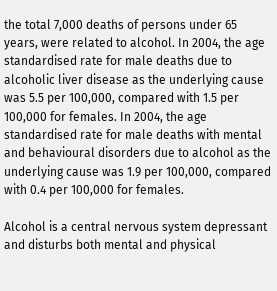the total 7,000 deaths of persons under 65 years, were related to alcohol. In 2004, the age standardised rate for male deaths due to alcoholic liver disease as the underlying cause was 5.5 per 100,000, compared with 1.5 per 100,000 for females. In 2004, the age standardised rate for male deaths with mental and behavioural disorders due to alcohol as the underlying cause was 1.9 per 100,000, compared with 0.4 per 100,000 for females.

Alcohol is a central nervous system depressant and disturbs both mental and physical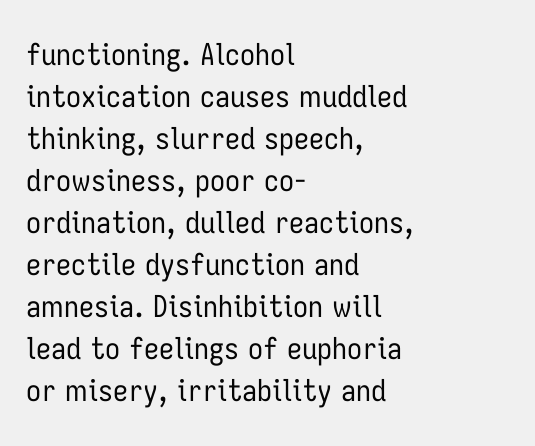functioning. Alcohol intoxication causes muddled thinking, slurred speech, drowsiness, poor co-ordination, dulled reactions, erectile dysfunction and amnesia. Disinhibition will lead to feelings of euphoria or misery, irritability and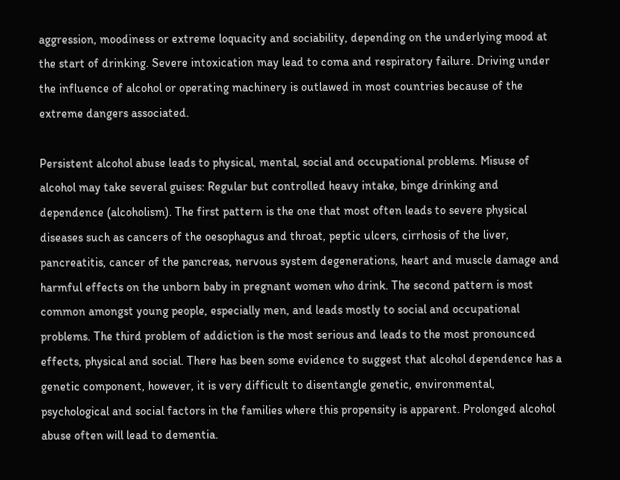aggression, moodiness or extreme loquacity and sociability, depending on the underlying mood at the start of drinking. Severe intoxication may lead to coma and respiratory failure. Driving under the influence of alcohol or operating machinery is outlawed in most countries because of the extreme dangers associated.

Persistent alcohol abuse leads to physical, mental, social and occupational problems. Misuse of alcohol may take several guises: Regular but controlled heavy intake, binge drinking and dependence (alcoholism). The first pattern is the one that most often leads to severe physical diseases such as cancers of the oesophagus and throat, peptic ulcers, cirrhosis of the liver, pancreatitis, cancer of the pancreas, nervous system degenerations, heart and muscle damage and harmful effects on the unborn baby in pregnant women who drink. The second pattern is most common amongst young people, especially men, and leads mostly to social and occupational problems. The third problem of addiction is the most serious and leads to the most pronounced effects, physical and social. There has been some evidence to suggest that alcohol dependence has a genetic component, however, it is very difficult to disentangle genetic, environmental, psychological and social factors in the families where this propensity is apparent. Prolonged alcohol abuse often will lead to dementia.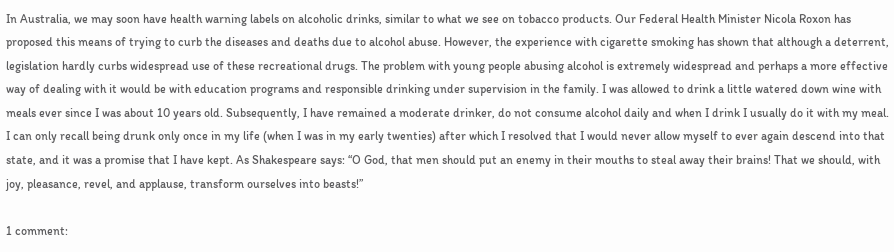In Australia, we may soon have health warning labels on alcoholic drinks, similar to what we see on tobacco products. Our Federal Health Minister Nicola Roxon has proposed this means of trying to curb the diseases and deaths due to alcohol abuse. However, the experience with cigarette smoking has shown that although a deterrent, legislation hardly curbs widespread use of these recreational drugs. The problem with young people abusing alcohol is extremely widespread and perhaps a more effective way of dealing with it would be with education programs and responsible drinking under supervision in the family. I was allowed to drink a little watered down wine with meals ever since I was about 10 years old. Subsequently, I have remained a moderate drinker, do not consume alcohol daily and when I drink I usually do it with my meal. I can only recall being drunk only once in my life (when I was in my early twenties) after which I resolved that I would never allow myself to ever again descend into that state, and it was a promise that I have kept. As Shakespeare says: “O God, that men should put an enemy in their mouths to steal away their brains! That we should, with joy, pleasance, revel, and applause, transform ourselves into beasts!”

1 comment: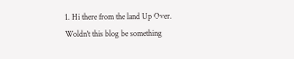1. Hi there from the land Up Over. Woldn't this blog be something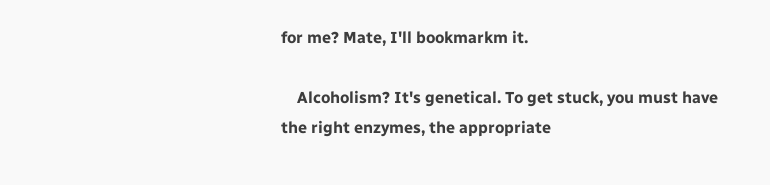for me? Mate, I'll bookmarkm it.

    Alcoholism? It's genetical. To get stuck, you must have the right enzymes, the appropriate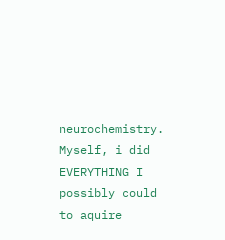neurochemistry. Myself, i did EVERYTHING I possibly could to aquire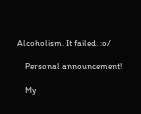Alcoholism. It failed. :o/

    Personal announcement!

    My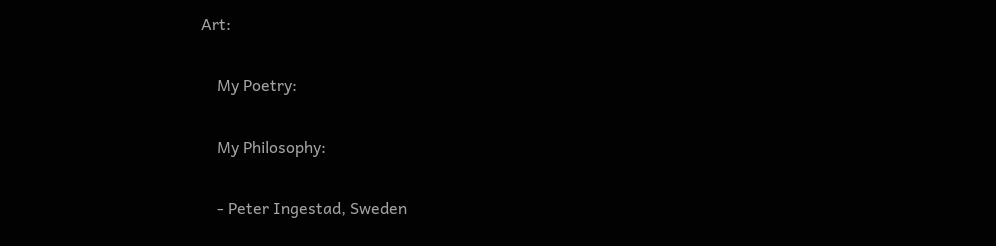Art:

    My Poetry:

    My Philosophy:

    - Peter Ingestad, Sweden